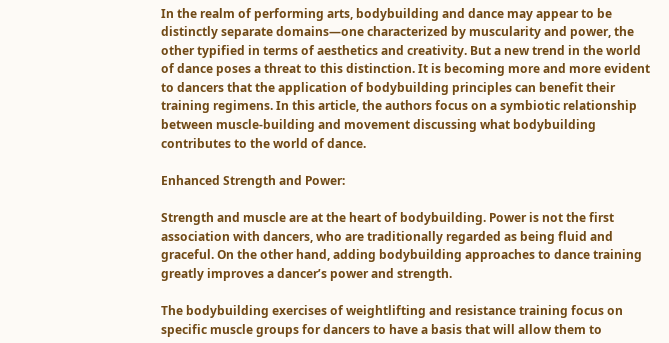In the realm of performing arts, bodybuilding and dance may appear to be distinctly separate domains—one characterized by muscularity and power, the other typified in terms of aesthetics and creativity. But a new trend in the world of dance poses a threat to this distinction. It is becoming more and more evident to dancers that the application of bodybuilding principles can benefit their training regimens. In this article, the authors focus on a symbiotic relationship between muscle-building and movement discussing what bodybuilding contributes to the world of dance.

Enhanced Strength and Power:

Strength and muscle are at the heart of bodybuilding. Power is not the first association with dancers, who are traditionally regarded as being fluid and graceful. On the other hand, adding bodybuilding approaches to dance training greatly improves a dancer’s power and strength.

The bodybuilding exercises of weightlifting and resistance training focus on specific muscle groups for dancers to have a basis that will allow them to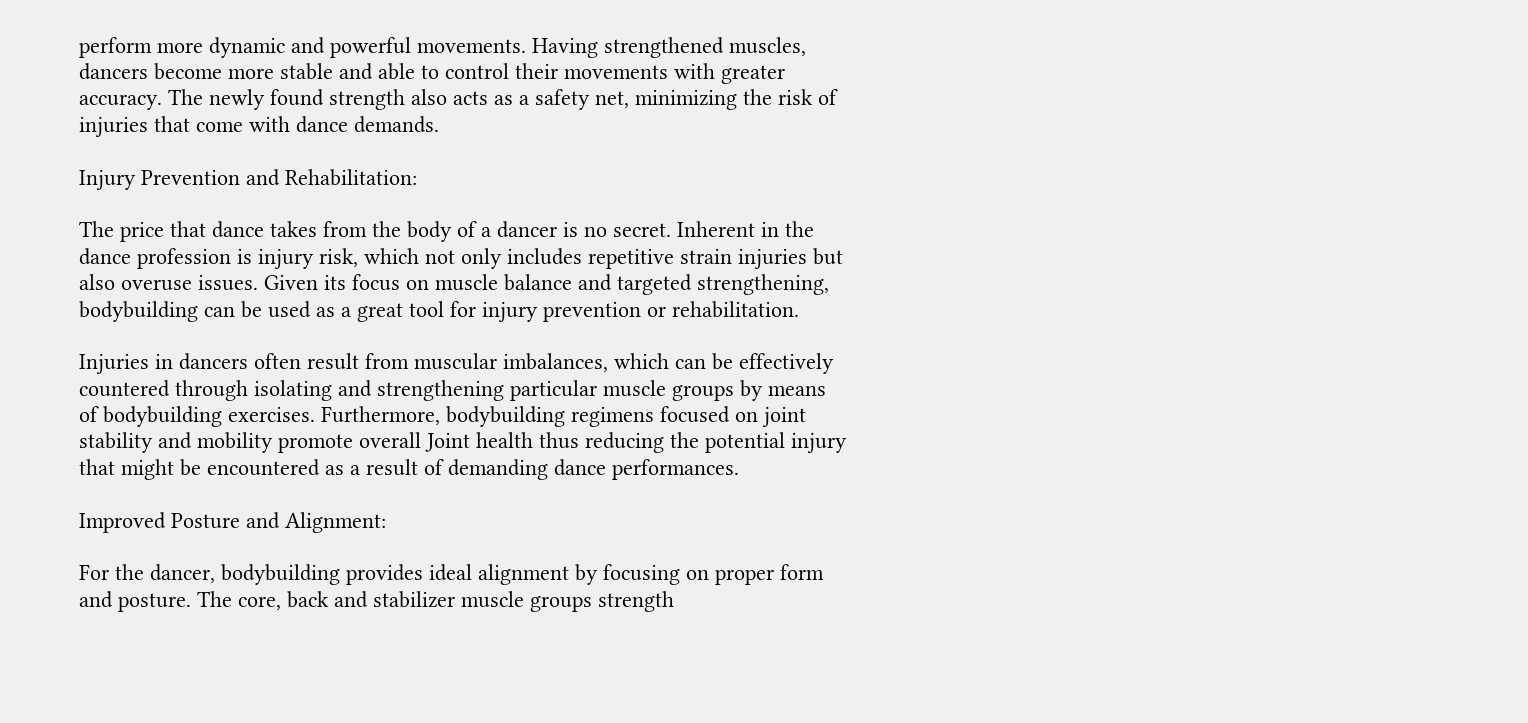perform more dynamic and powerful movements. Having strengthened muscles, dancers become more stable and able to control their movements with greater accuracy. The newly found strength also acts as a safety net, minimizing the risk of injuries that come with dance demands.

Injury Prevention and Rehabilitation:

The price that dance takes from the body of a dancer is no secret. Inherent in the dance profession is injury risk, which not only includes repetitive strain injuries but also overuse issues. Given its focus on muscle balance and targeted strengthening, bodybuilding can be used as a great tool for injury prevention or rehabilitation.

Injuries in dancers often result from muscular imbalances, which can be effectively countered through isolating and strengthening particular muscle groups by means of bodybuilding exercises. Furthermore, bodybuilding regimens focused on joint stability and mobility promote overall Joint health thus reducing the potential injury that might be encountered as a result of demanding dance performances.

Improved Posture and Alignment:

For the dancer, bodybuilding provides ideal alignment by focusing on proper form and posture. The core, back and stabilizer muscle groups strength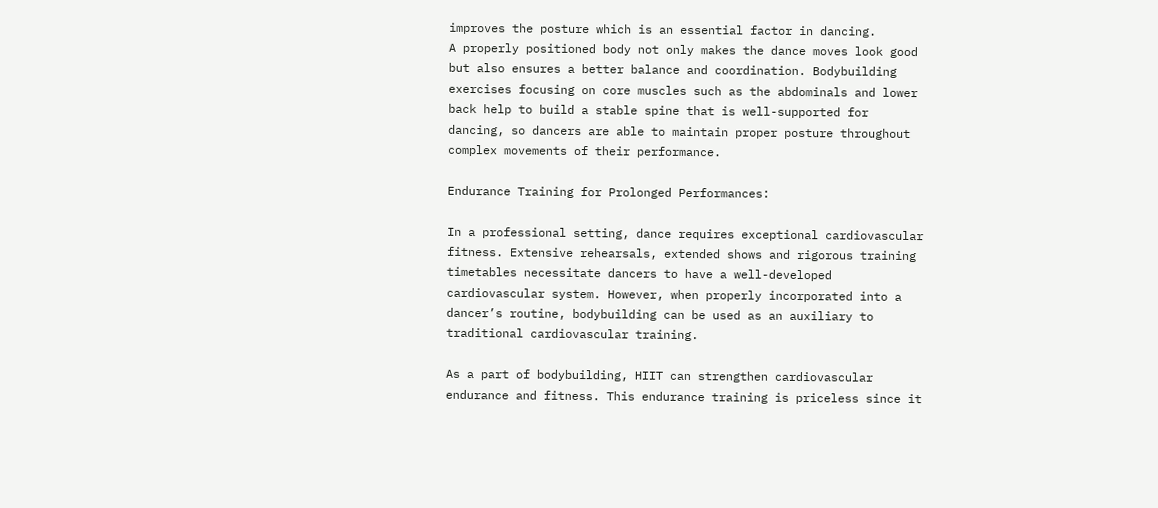improves the posture which is an essential factor in dancing.
A properly positioned body not only makes the dance moves look good but also ensures a better balance and coordination. Bodybuilding exercises focusing on core muscles such as the abdominals and lower back help to build a stable spine that is well-supported for dancing, so dancers are able to maintain proper posture throughout complex movements of their performance.

Endurance Training for Prolonged Performances:

In a professional setting, dance requires exceptional cardiovascular fitness. Extensive rehearsals, extended shows and rigorous training timetables necessitate dancers to have a well-developed cardiovascular system. However, when properly incorporated into a dancer’s routine, bodybuilding can be used as an auxiliary to traditional cardiovascular training.

As a part of bodybuilding, HIIT can strengthen cardiovascular endurance and fitness. This endurance training is priceless since it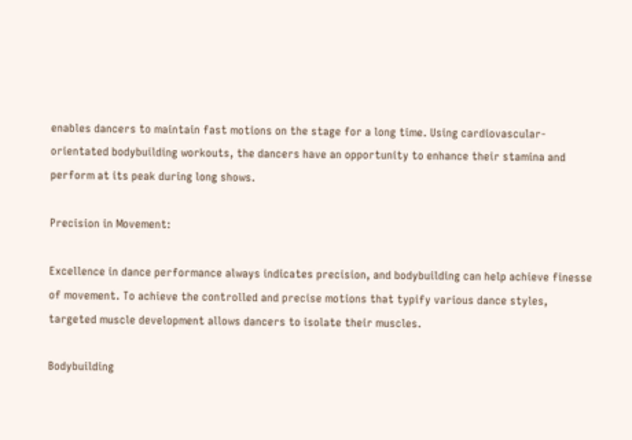enables dancers to maintain fast motions on the stage for a long time. Using cardiovascular-orientated bodybuilding workouts, the dancers have an opportunity to enhance their stamina and perform at its peak during long shows.

Precision in Movement:

Excellence in dance performance always indicates precision, and bodybuilding can help achieve finesse of movement. To achieve the controlled and precise motions that typify various dance styles, targeted muscle development allows dancers to isolate their muscles.

Bodybuilding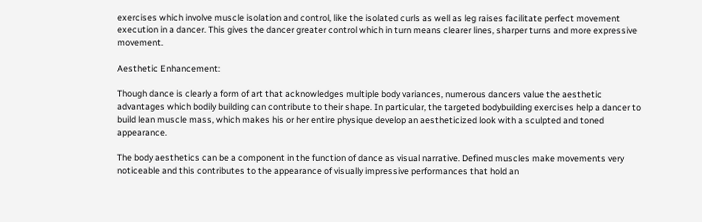exercises which involve muscle isolation and control, like the isolated curls as well as leg raises facilitate perfect movement execution in a dancer. This gives the dancer greater control which in turn means clearer lines, sharper turns and more expressive movement.

Aesthetic Enhancement:

Though dance is clearly a form of art that acknowledges multiple body variances, numerous dancers value the aesthetic advantages which bodily building can contribute to their shape. In particular, the targeted bodybuilding exercises help a dancer to build lean muscle mass, which makes his or her entire physique develop an aestheticized look with a sculpted and toned appearance.

The body aesthetics can be a component in the function of dance as visual narrative. Defined muscles make movements very noticeable and this contributes to the appearance of visually impressive performances that hold an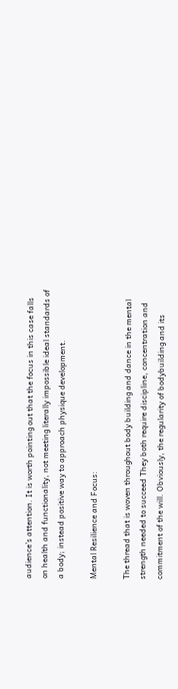audience’s attention. It is worth pointing out that the focus in this case falls on health and functionality, not meeting literally impossible ideal standards of a body; instead positive way to approach physique development.

Mental Resilience and Focus:

The thread that is woven throughout body building and dance in the mental strength needed to succeed They both require discipline, concentration and commitment of the will. Obviously, the regularity of bodybuilding and its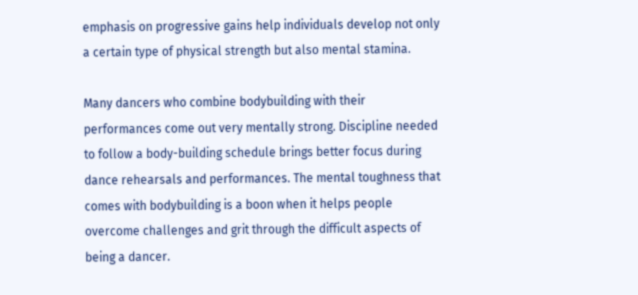emphasis on progressive gains help individuals develop not only a certain type of physical strength but also mental stamina.

Many dancers who combine bodybuilding with their performances come out very mentally strong. Discipline needed to follow a body-building schedule brings better focus during dance rehearsals and performances. The mental toughness that comes with bodybuilding is a boon when it helps people overcome challenges and grit through the difficult aspects of being a dancer.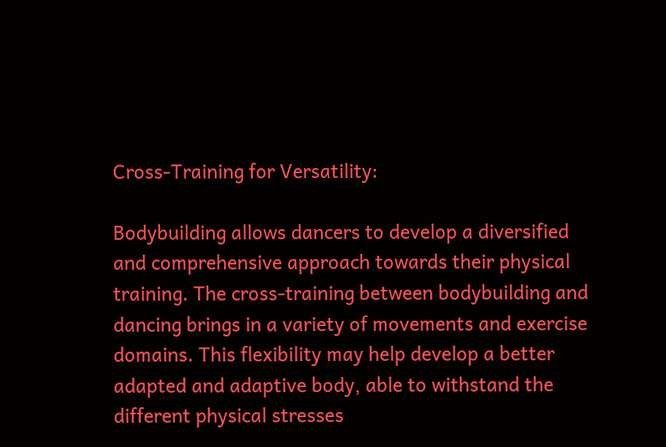Cross-Training for Versatility:

Bodybuilding allows dancers to develop a diversified and comprehensive approach towards their physical training. The cross-training between bodybuilding and dancing brings in a variety of movements and exercise domains. This flexibility may help develop a better adapted and adaptive body, able to withstand the different physical stresses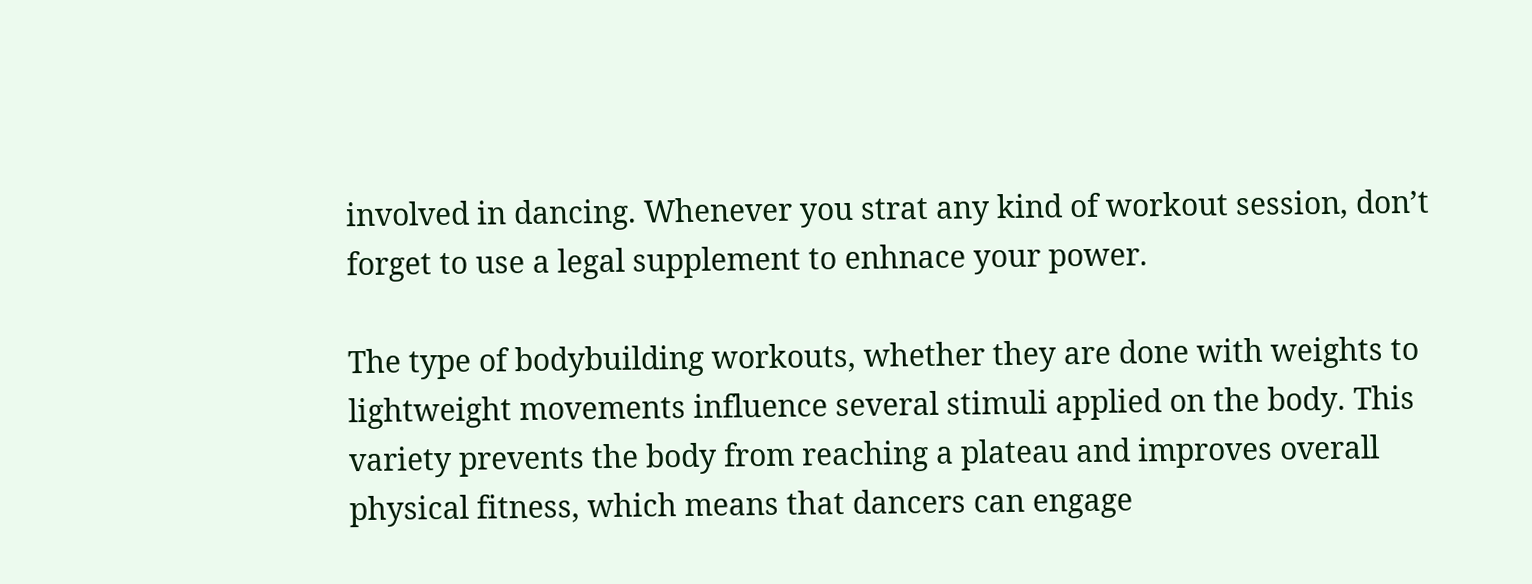involved in dancing. Whenever you strat any kind of workout session, don’t forget to use a legal supplement to enhnace your power.

The type of bodybuilding workouts, whether they are done with weights to lightweight movements influence several stimuli applied on the body. This variety prevents the body from reaching a plateau and improves overall physical fitness, which means that dancers can engage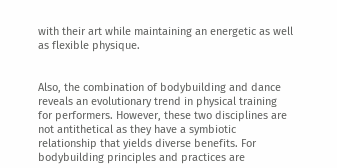with their art while maintaining an energetic as well as flexible physique.


Also, the combination of bodybuilding and dance reveals an evolutionary trend in physical training for performers. However, these two disciplines are not antithetical as they have a symbiotic relationship that yields diverse benefits. For bodybuilding principles and practices are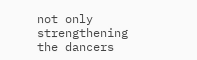not only strengthening the dancers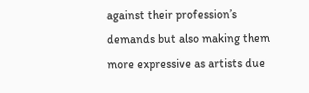against their profession’s demands but also making them more expressive as artists due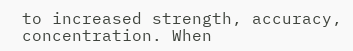to increased strength, accuracy, concentration. When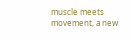muscle meets movement, a new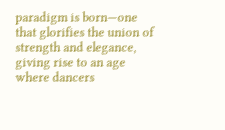paradigm is born—one that glorifies the union of strength and elegance, giving rise to an age where dancers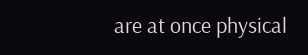are at once physical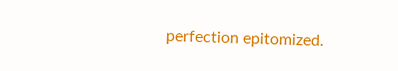perfection epitomized.